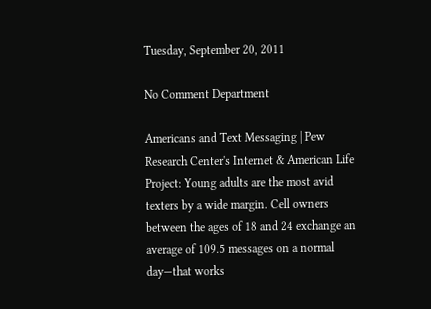Tuesday, September 20, 2011

No Comment Department

Americans and Text Messaging | Pew Research Center's Internet & American Life Project: Young adults are the most avid texters by a wide margin. Cell owners between the ages of 18 and 24 exchange an average of 109.5 messages on a normal day—that works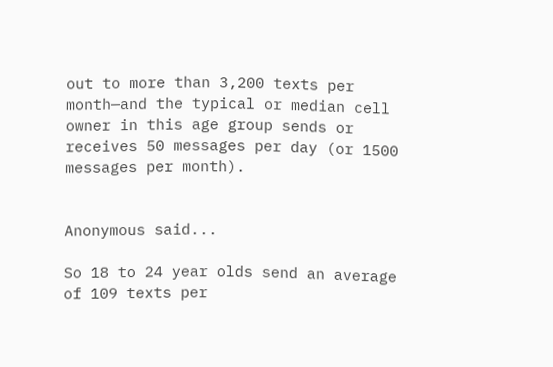out to more than 3,200 texts per month—and the typical or median cell owner in this age group sends or receives 50 messages per day (or 1500 messages per month).


Anonymous said...

So 18 to 24 year olds send an average of 109 texts per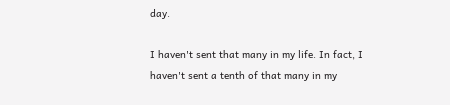day.

I haven't sent that many in my life. In fact, I haven't sent a tenth of that many in my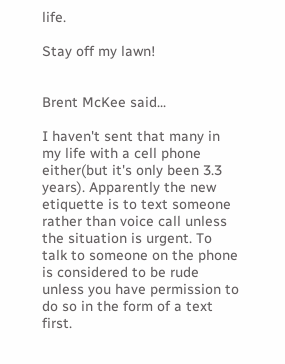life.

Stay off my lawn!


Brent McKee said...

I haven't sent that many in my life with a cell phone either(but it's only been 3.3 years). Apparently the new etiquette is to text someone rather than voice call unless the situation is urgent. To talk to someone on the phone is considered to be rude unless you have permission to do so in the form of a text first.